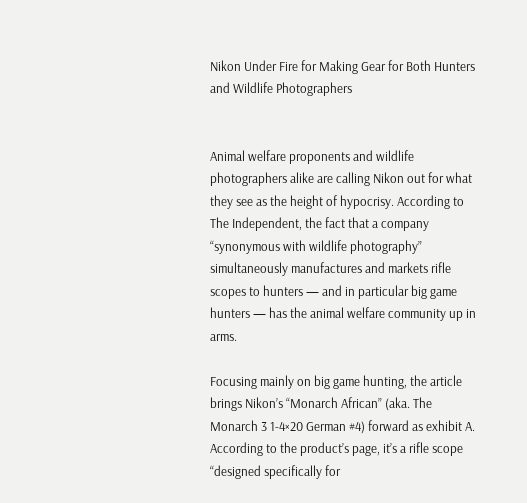Nikon Under Fire for Making Gear for Both Hunters and Wildlife Photographers


Animal welfare proponents and wildlife photographers alike are calling Nikon out for what they see as the height of hypocrisy. According to The Independent, the fact that a company “synonymous with wildlife photography” simultaneously manufactures and markets rifle scopes to hunters — and in particular big game hunters — has the animal welfare community up in arms.

Focusing mainly on big game hunting, the article brings Nikon’s “Monarch African” (aka. The Monarch 3 1-4×20 German #4) forward as exhibit A. According to the product’s page, it’s a rifle scope “designed specifically for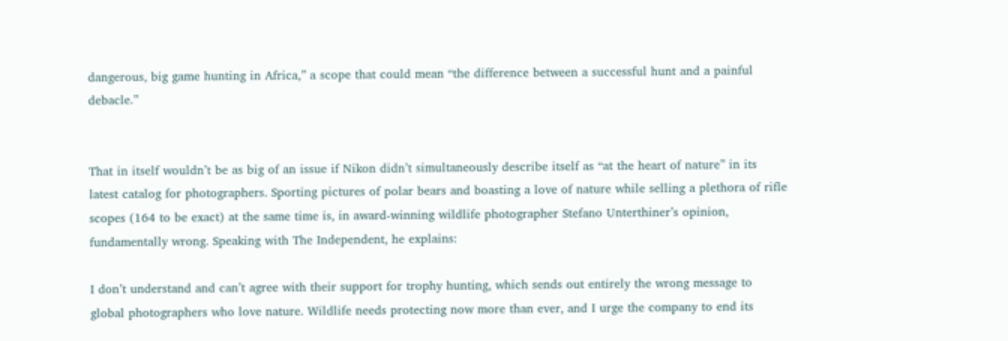dangerous, big game hunting in Africa,” a scope that could mean “the difference between a successful hunt and a painful debacle.”


That in itself wouldn’t be as big of an issue if Nikon didn’t simultaneously describe itself as “at the heart of nature” in its latest catalog for photographers. Sporting pictures of polar bears and boasting a love of nature while selling a plethora of rifle scopes (164 to be exact) at the same time is, in award-winning wildlife photographer Stefano Unterthiner’s opinion, fundamentally wrong. Speaking with The Independent, he explains:

I don’t understand and can’t agree with their support for trophy hunting, which sends out entirely the wrong message to global photographers who love nature. Wildlife needs protecting now more than ever, and I urge the company to end its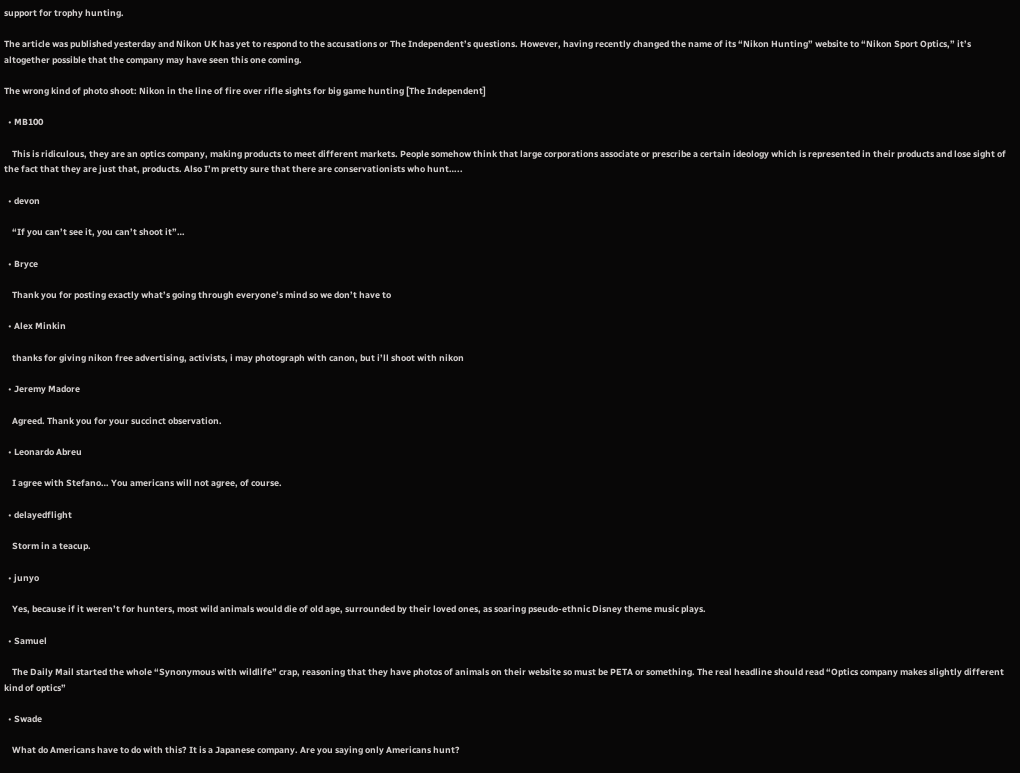support for trophy hunting.

The article was published yesterday and Nikon UK has yet to respond to the accusations or The Independent’s questions. However, having recently changed the name of its “Nikon Hunting” website to “Nikon Sport Optics,” it’s altogether possible that the company may have seen this one coming.

The wrong kind of photo shoot: Nikon in the line of fire over rifle sights for big game hunting [The Independent]

  • MB100

    This is ridiculous, they are an optics company, making products to meet different markets. People somehow think that large corporations associate or prescribe a certain ideology which is represented in their products and lose sight of the fact that they are just that, products. Also I’m pretty sure that there are conservationists who hunt…..

  • devon

    “If you can’t see it, you can’t shoot it”…

  • Bryce

    Thank you for posting exactly what’s going through everyone’s mind so we don’t have to

  • Alex Minkin

    thanks for giving nikon free advertising, activists, i may photograph with canon, but i’ll shoot with nikon

  • Jeremy Madore

    Agreed. Thank you for your succinct observation.

  • Leonardo Abreu

    I agree with Stefano… You americans will not agree, of course.

  • delayedflight

    Storm in a teacup.

  • junyo

    Yes, because if it weren’t for hunters, most wild animals would die of old age, surrounded by their loved ones, as soaring pseudo-ethnic Disney theme music plays.

  • Samuel

    The Daily Mail started the whole “Synonymous with wildlife” crap, reasoning that they have photos of animals on their website so must be PETA or something. The real headline should read “Optics company makes slightly different kind of optics”

  • Swade

    What do Americans have to do with this? It is a Japanese company. Are you saying only Americans hunt?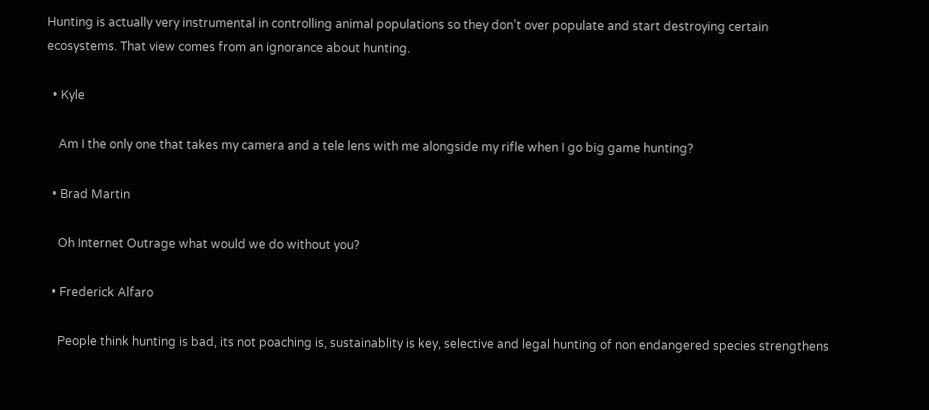Hunting is actually very instrumental in controlling animal populations so they don’t over populate and start destroying certain ecosystems. That view comes from an ignorance about hunting.

  • Kyle

    Am I the only one that takes my camera and a tele lens with me alongside my rifle when I go big game hunting?

  • Brad Martin

    Oh Internet Outrage what would we do without you?

  • Frederick Alfaro

    People think hunting is bad, its not poaching is, sustainablity is key, selective and legal hunting of non endangered species strengthens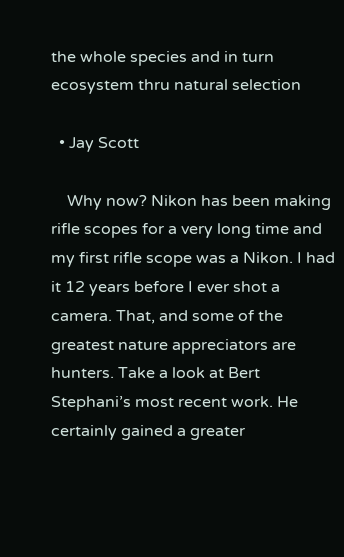the whole species and in turn ecosystem thru natural selection

  • Jay Scott

    Why now? Nikon has been making rifle scopes for a very long time and my first rifle scope was a Nikon. I had it 12 years before I ever shot a camera. That, and some of the greatest nature appreciators are hunters. Take a look at Bert Stephani’s most recent work. He certainly gained a greater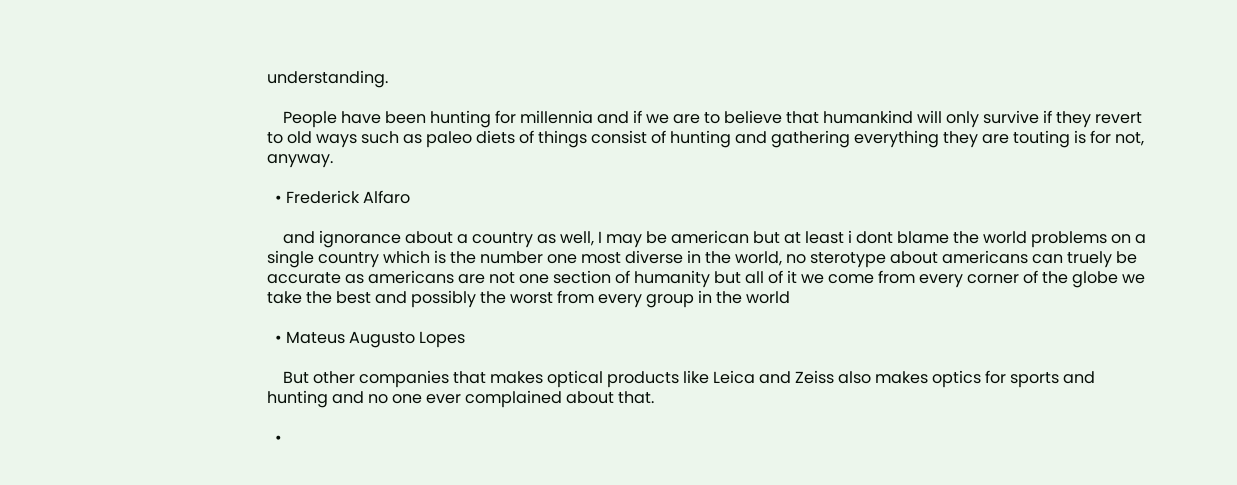understanding.

    People have been hunting for millennia and if we are to believe that humankind will only survive if they revert to old ways such as paleo diets of things consist of hunting and gathering everything they are touting is for not, anyway.

  • Frederick Alfaro

    and ignorance about a country as well, I may be american but at least i dont blame the world problems on a single country which is the number one most diverse in the world, no sterotype about americans can truely be accurate as americans are not one section of humanity but all of it we come from every corner of the globe we take the best and possibly the worst from every group in the world

  • Mateus Augusto Lopes

    But other companies that makes optical products like Leica and Zeiss also makes optics for sports and hunting and no one ever complained about that.

  •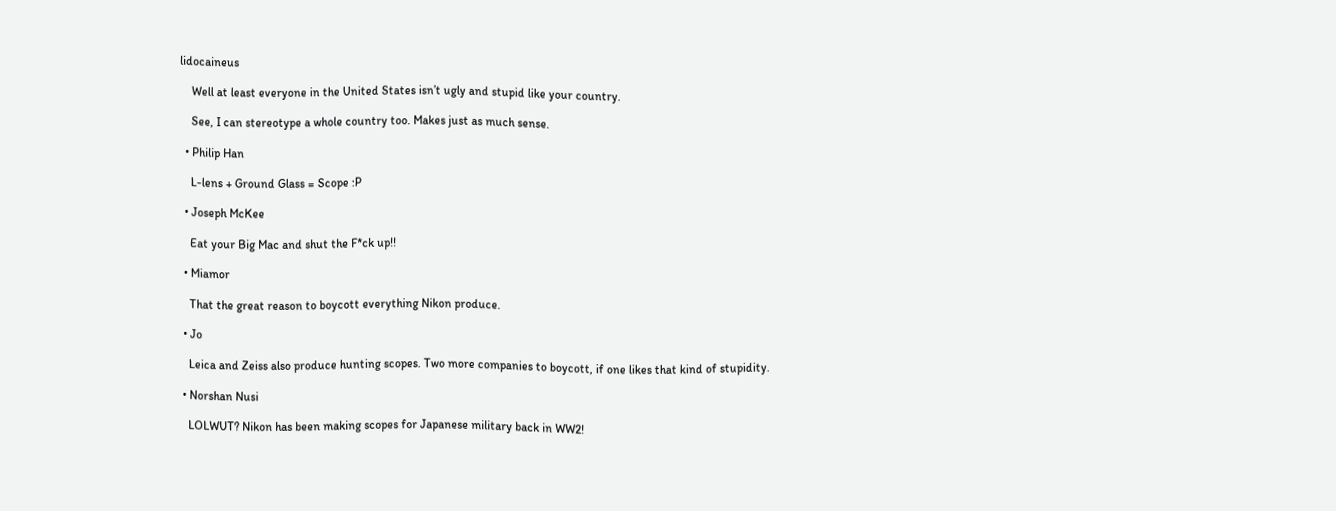lidocaineus

    Well at least everyone in the United States isn’t ugly and stupid like your country.

    See, I can stereotype a whole country too. Makes just as much sense.

  • Philip Han

    L-lens + Ground Glass = Scope :P

  • Joseph McKee

    Eat your Big Mac and shut the F*ck up!!

  • Miamor

    That the great reason to boycott everything Nikon produce.

  • Jo

    Leica and Zeiss also produce hunting scopes. Two more companies to boycott, if one likes that kind of stupidity.

  • Norshan Nusi

    LOLWUT? Nikon has been making scopes for Japanese military back in WW2!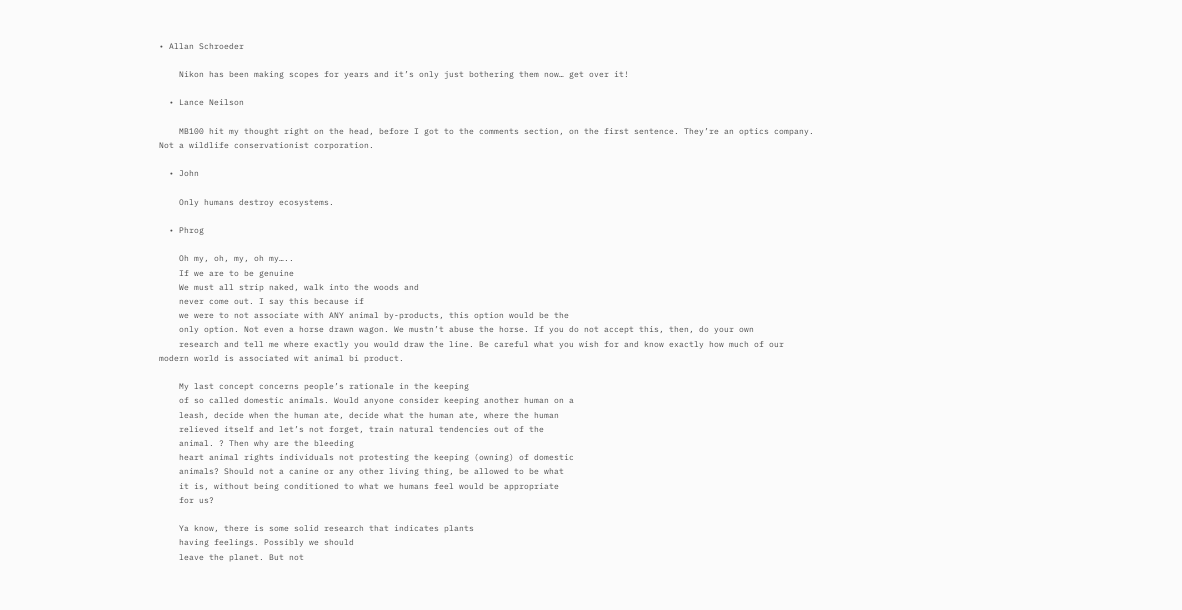• Allan Schroeder

    Nikon has been making scopes for years and it’s only just bothering them now… get over it!

  • Lance Neilson

    MB100 hit my thought right on the head, before I got to the comments section, on the first sentence. They’re an optics company. Not a wildlife conservationist corporation.

  • John

    Only humans destroy ecosystems.

  • Phrog

    Oh my, oh, my, oh my…..
    If we are to be genuine
    We must all strip naked, walk into the woods and
    never come out. I say this because if
    we were to not associate with ANY animal by-products, this option would be the
    only option. Not even a horse drawn wagon. We mustn’t abuse the horse. If you do not accept this, then, do your own
    research and tell me where exactly you would draw the line. Be careful what you wish for and know exactly how much of our modern world is associated wit animal bi product.

    My last concept concerns people’s rationale in the keeping
    of so called domestic animals. Would anyone consider keeping another human on a
    leash, decide when the human ate, decide what the human ate, where the human
    relieved itself and let’s not forget, train natural tendencies out of the
    animal. ? Then why are the bleeding
    heart animal rights individuals not protesting the keeping (owning) of domestic
    animals? Should not a canine or any other living thing, be allowed to be what
    it is, without being conditioned to what we humans feel would be appropriate
    for us?

    Ya know, there is some solid research that indicates plants
    having feelings. Possibly we should
    leave the planet. But not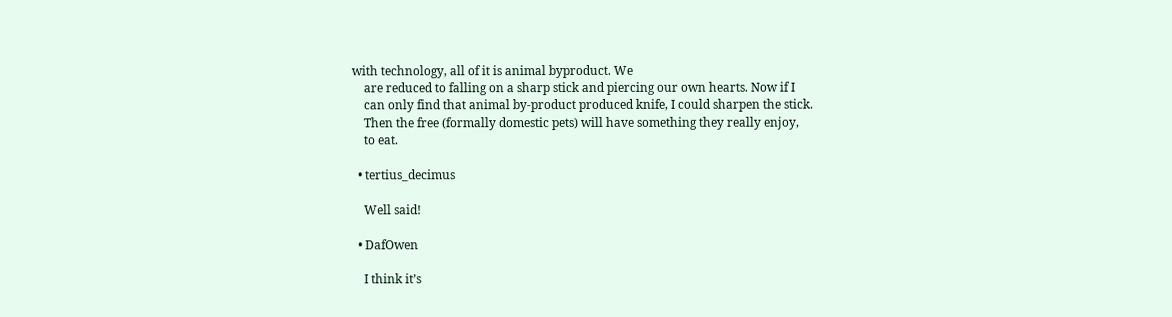with technology, all of it is animal byproduct. We
    are reduced to falling on a sharp stick and piercing our own hearts. Now if I
    can only find that animal by-product produced knife, I could sharpen the stick.
    Then the free (formally domestic pets) will have something they really enjoy,
    to eat.

  • tertius_decimus

    Well said!

  • DafOwen

    I think it’s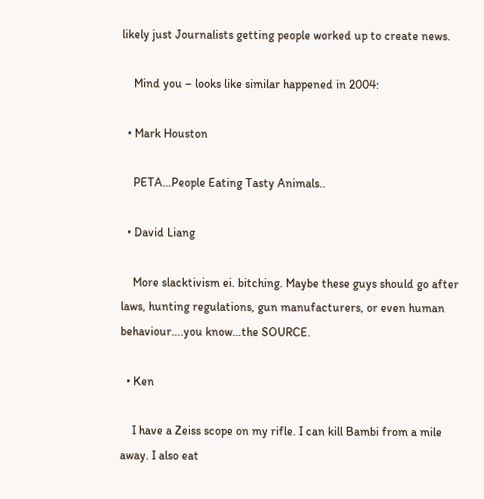likely just Journalists getting people worked up to create news.

    Mind you – looks like similar happened in 2004:

  • Mark Houston

    PETA…People Eating Tasty Animals..

  • David Liang

    More slacktivism ei. bitching. Maybe these guys should go after laws, hunting regulations, gun manufacturers, or even human behaviour….you know…the SOURCE.

  • Ken

    I have a Zeiss scope on my rifle. I can kill Bambi from a mile away. I also eat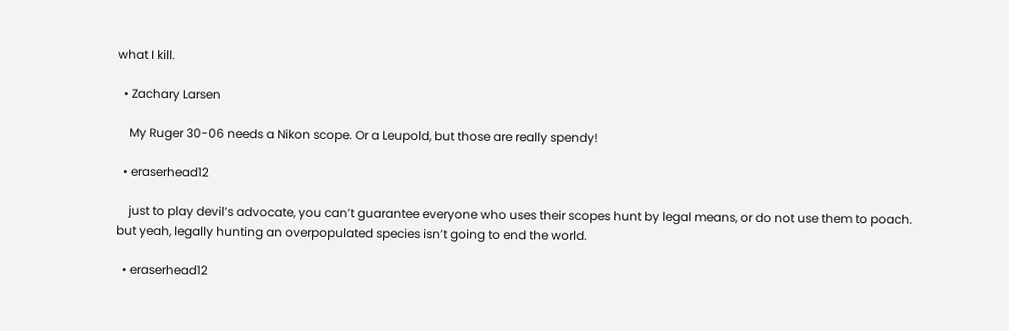what I kill.

  • Zachary Larsen

    My Ruger 30-06 needs a Nikon scope. Or a Leupold, but those are really spendy!

  • eraserhead12

    just to play devil’s advocate, you can’t guarantee everyone who uses their scopes hunt by legal means, or do not use them to poach. but yeah, legally hunting an overpopulated species isn’t going to end the world.

  • eraserhead12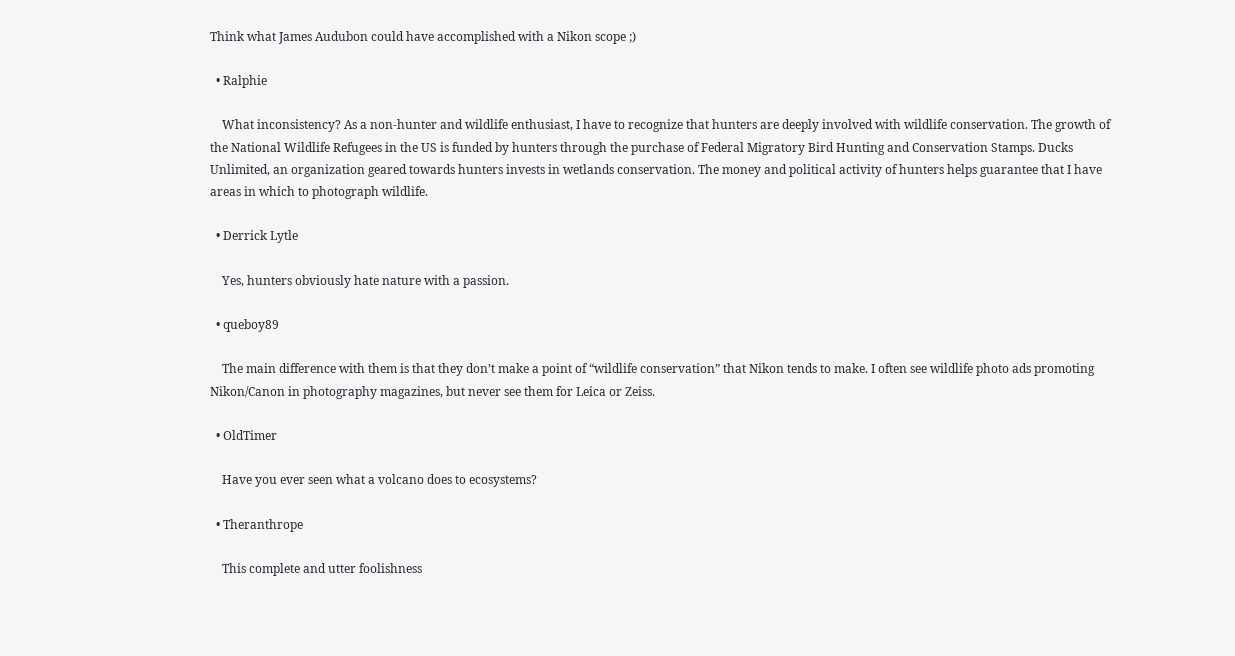Think what James Audubon could have accomplished with a Nikon scope ;)

  • Ralphie

    What inconsistency? As a non-hunter and wildlife enthusiast, I have to recognize that hunters are deeply involved with wildlife conservation. The growth of the National Wildlife Refugees in the US is funded by hunters through the purchase of Federal Migratory Bird Hunting and Conservation Stamps. Ducks Unlimited, an organization geared towards hunters invests in wetlands conservation. The money and political activity of hunters helps guarantee that I have areas in which to photograph wildlife.

  • Derrick Lytle

    Yes, hunters obviously hate nature with a passion.

  • queboy89

    The main difference with them is that they don’t make a point of “wildlife conservation” that Nikon tends to make. I often see wildlife photo ads promoting Nikon/Canon in photography magazines, but never see them for Leica or Zeiss.

  • OldTimer

    Have you ever seen what a volcano does to ecosystems?

  • Theranthrope

    This complete and utter foolishness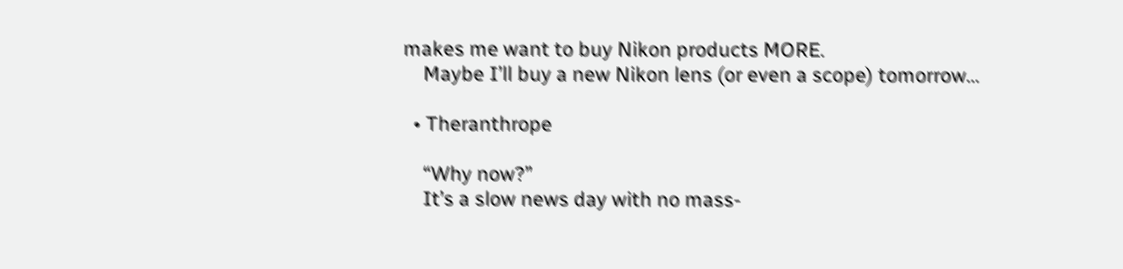makes me want to buy Nikon products MORE.
    Maybe I’ll buy a new Nikon lens (or even a scope) tomorrow…

  • Theranthrope

    “Why now?”
    It’s a slow news day with no mass-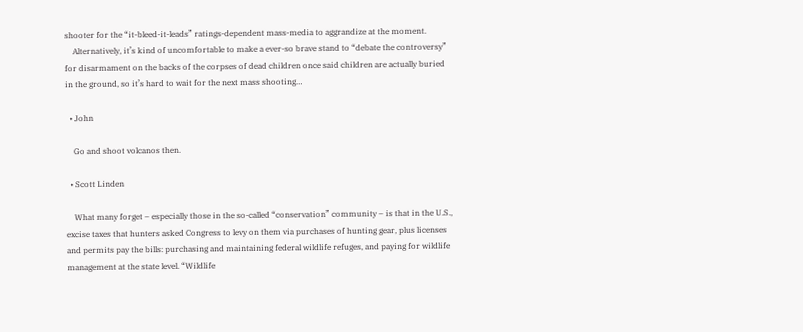shooter for the “it-bleed-it-leads” ratings-dependent mass-media to aggrandize at the moment.
    Alternatively, it’s kind of uncomfortable to make a ever-so brave stand to “debate the controversy” for disarmament on the backs of the corpses of dead children once said children are actually buried in the ground, so it’s hard to wait for the next mass shooting…

  • John

    Go and shoot volcanos then.

  • Scott Linden

    What many forget – especially those in the so-called “conservation” community – is that in the U.S., excise taxes that hunters asked Congress to levy on them via purchases of hunting gear, plus licenses and permits pay the bills: purchasing and maintaining federal wildlife refuges, and paying for wildlife management at the state level. “Wildlife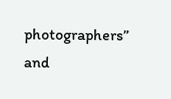photographers” and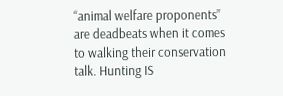“animal welfare proponents” are deadbeats when it comes to walking their conservation talk. Hunting IS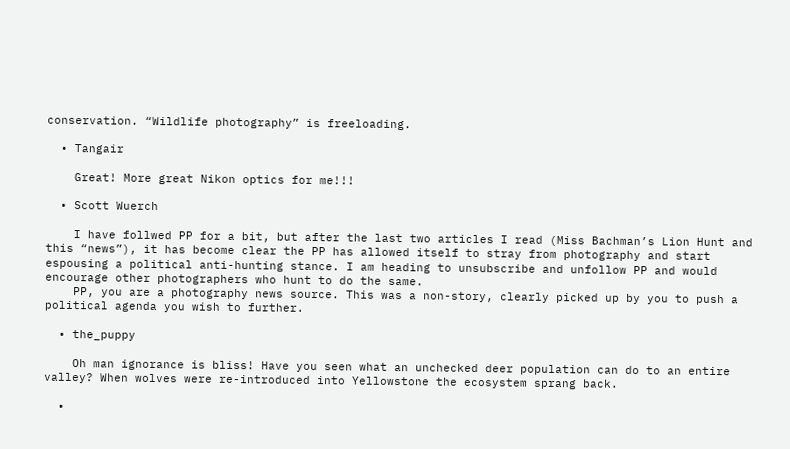conservation. “Wildlife photography” is freeloading.

  • Tangair

    Great! More great Nikon optics for me!!!

  • Scott Wuerch

    I have follwed PP for a bit, but after the last two articles I read (Miss Bachman’s Lion Hunt and this “news”), it has become clear the PP has allowed itself to stray from photography and start espousing a political anti-hunting stance. I am heading to unsubscribe and unfollow PP and would encourage other photographers who hunt to do the same.
    PP, you are a photography news source. This was a non-story, clearly picked up by you to push a political agenda you wish to further.

  • the_puppy

    Oh man ignorance is bliss! Have you seen what an unchecked deer population can do to an entire valley? When wolves were re-introduced into Yellowstone the ecosystem sprang back.

  •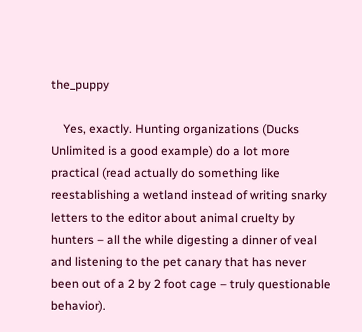the_puppy

    Yes, exactly. Hunting organizations (Ducks Unlimited is a good example) do a lot more practical (read actually do something like reestablishing a wetland instead of writing snarky letters to the editor about animal cruelty by hunters – all the while digesting a dinner of veal and listening to the pet canary that has never been out of a 2 by 2 foot cage – truly questionable behavior).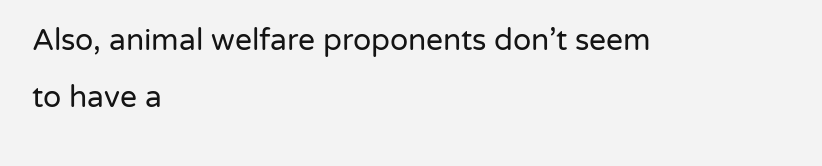Also, animal welfare proponents don’t seem to have a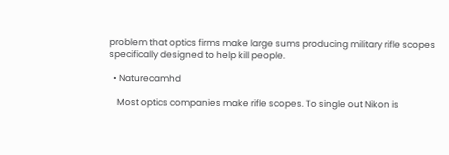problem that optics firms make large sums producing military rifle scopes specifically designed to help kill people.

  • Naturecamhd

    Most optics companies make rifle scopes. To single out Nikon is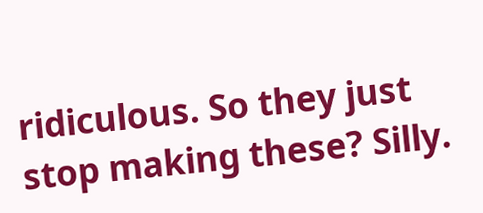ridiculous. So they just stop making these? Silly.